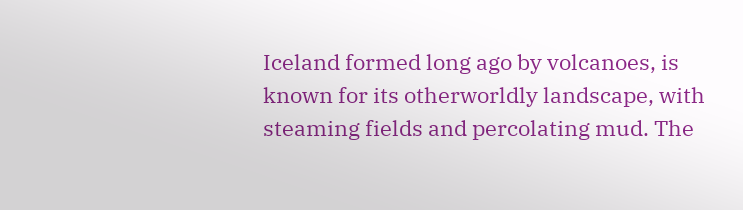Iceland formed long ago by volcanoes, is known for its otherworldly landscape, with steaming fields and percolating mud. The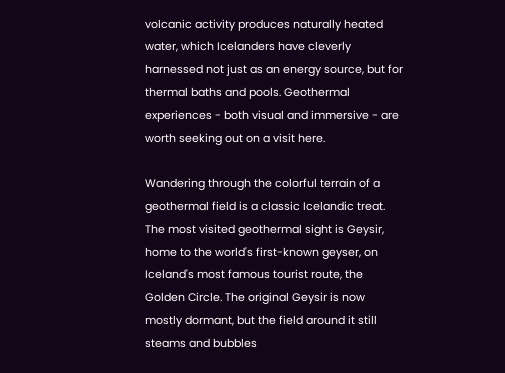volcanic activity produces naturally heated water, which Icelanders have cleverly harnessed not just as an energy source, but for thermal baths and pools. Geothermal experiences - both visual and immersive - are worth seeking out on a visit here.

Wandering through the colorful terrain of a geothermal field is a classic Icelandic treat. The most visited geothermal sight is Geysir, home to the world's first-known geyser, on Iceland's most famous tourist route, the Golden Circle. The original Geysir is now mostly dormant, but the field around it still steams and bubbles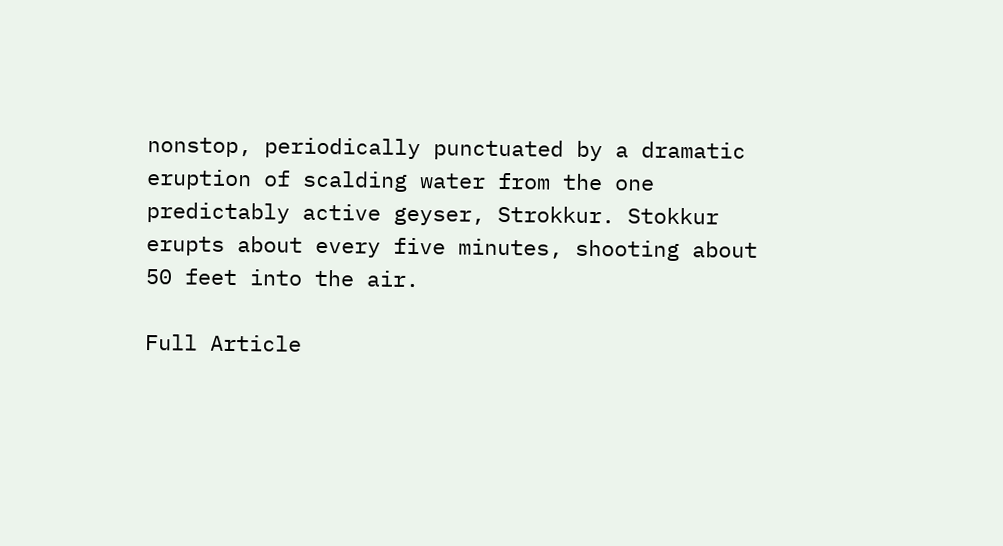nonstop, periodically punctuated by a dramatic eruption of scalding water from the one predictably active geyser, Strokkur. Stokkur erupts about every five minutes, shooting about 50 feet into the air.

Full Article